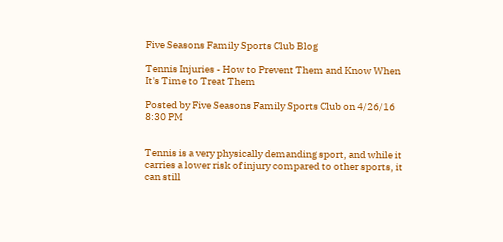Five Seasons Family Sports Club Blog

Tennis Injuries - How to Prevent Them and Know When It's Time to Treat Them

Posted by Five Seasons Family Sports Club on 4/26/16 8:30 PM


Tennis is a very physically demanding sport, and while it carries a lower risk of injury compared to other sports, it can still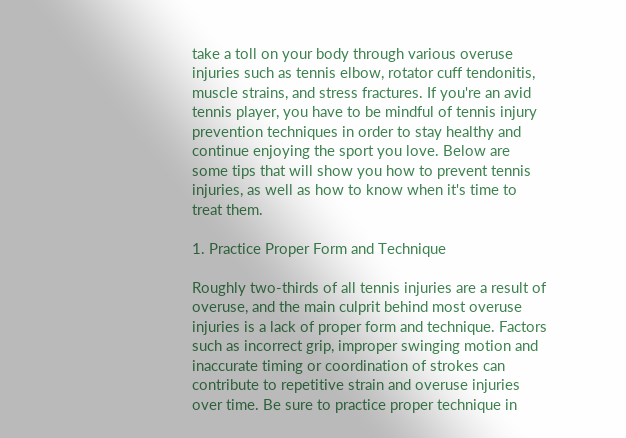take a toll on your body through various overuse injuries such as tennis elbow, rotator cuff tendonitis, muscle strains, and stress fractures. If you're an avid tennis player, you have to be mindful of tennis injury prevention techniques in order to stay healthy and continue enjoying the sport you love. Below are some tips that will show you how to prevent tennis injuries, as well as how to know when it's time to treat them.

1. Practice Proper Form and Technique

Roughly two-thirds of all tennis injuries are a result of overuse, and the main culprit behind most overuse injuries is a lack of proper form and technique. Factors such as incorrect grip, improper swinging motion and inaccurate timing or coordination of strokes can contribute to repetitive strain and overuse injuries over time. Be sure to practice proper technique in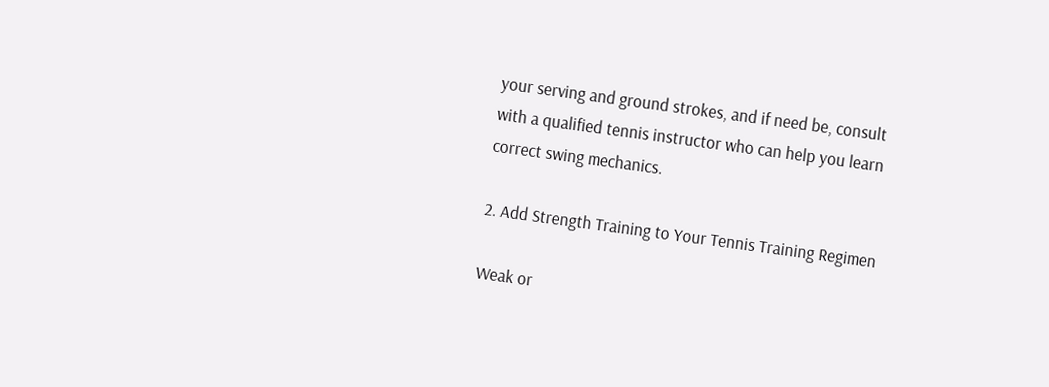your serving and ground strokes, and if need be, consult with a qualified tennis instructor who can help you learn correct swing mechanics.

2. Add Strength Training to Your Tennis Training Regimen

Weak or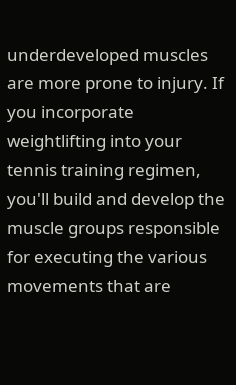underdeveloped muscles are more prone to injury. If you incorporate weightlifting into your tennis training regimen, you'll build and develop the muscle groups responsible for executing the various movements that are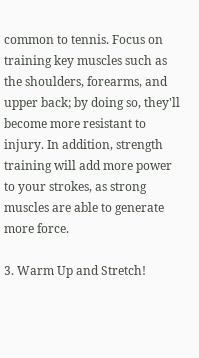common to tennis. Focus on training key muscles such as the shoulders, forearms, and upper back; by doing so, they'll become more resistant to injury. In addition, strength training will add more power to your strokes, as strong muscles are able to generate more force.

3. Warm Up and Stretch!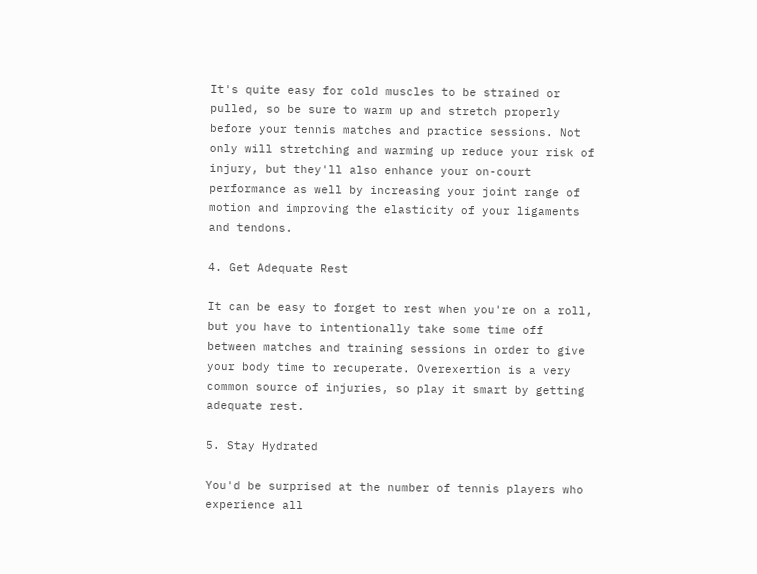It's quite easy for cold muscles to be strained or pulled, so be sure to warm up and stretch properly before your tennis matches and practice sessions. Not only will stretching and warming up reduce your risk of injury, but they'll also enhance your on-court performance as well by increasing your joint range of motion and improving the elasticity of your ligaments and tendons.

4. Get Adequate Rest

It can be easy to forget to rest when you're on a roll, but you have to intentionally take some time off between matches and training sessions in order to give your body time to recuperate. Overexertion is a very common source of injuries, so play it smart by getting adequate rest.

5. Stay Hydrated

You'd be surprised at the number of tennis players who experience all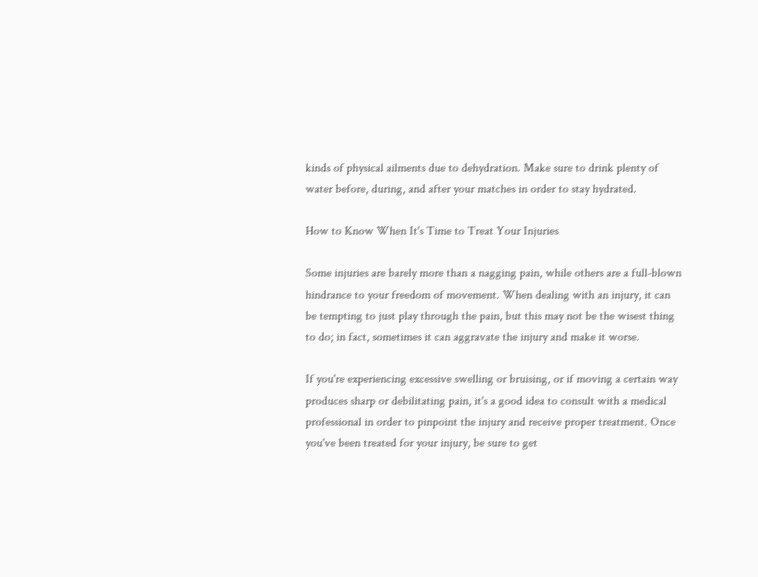kinds of physical ailments due to dehydration. Make sure to drink plenty of water before, during, and after your matches in order to stay hydrated.

How to Know When It's Time to Treat Your Injuries

Some injuries are barely more than a nagging pain, while others are a full-blown hindrance to your freedom of movement. When dealing with an injury, it can be tempting to just play through the pain, but this may not be the wisest thing to do; in fact, sometimes it can aggravate the injury and make it worse.

If you're experiencing excessive swelling or bruising, or if moving a certain way produces sharp or debilitating pain, it's a good idea to consult with a medical professional in order to pinpoint the injury and receive proper treatment. Once you've been treated for your injury, be sure to get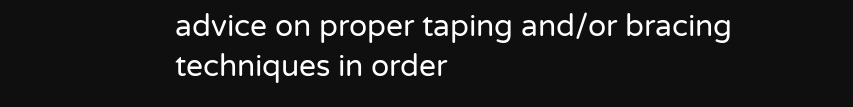advice on proper taping and/or bracing techniques in order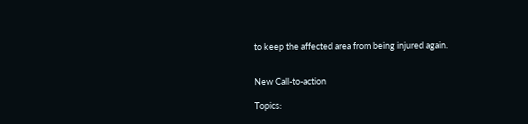to keep the affected area from being injured again.


New Call-to-action

Topics: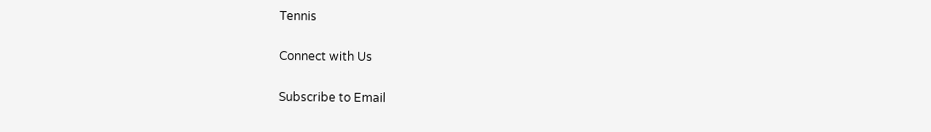Tennis

Connect with Us

Subscribe to Email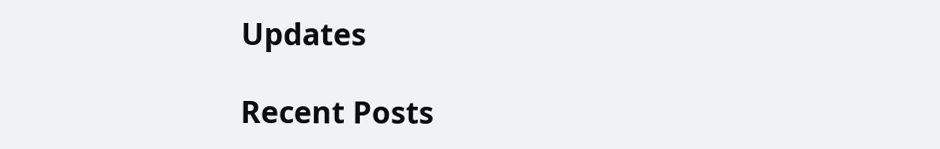Updates

Recent Posts